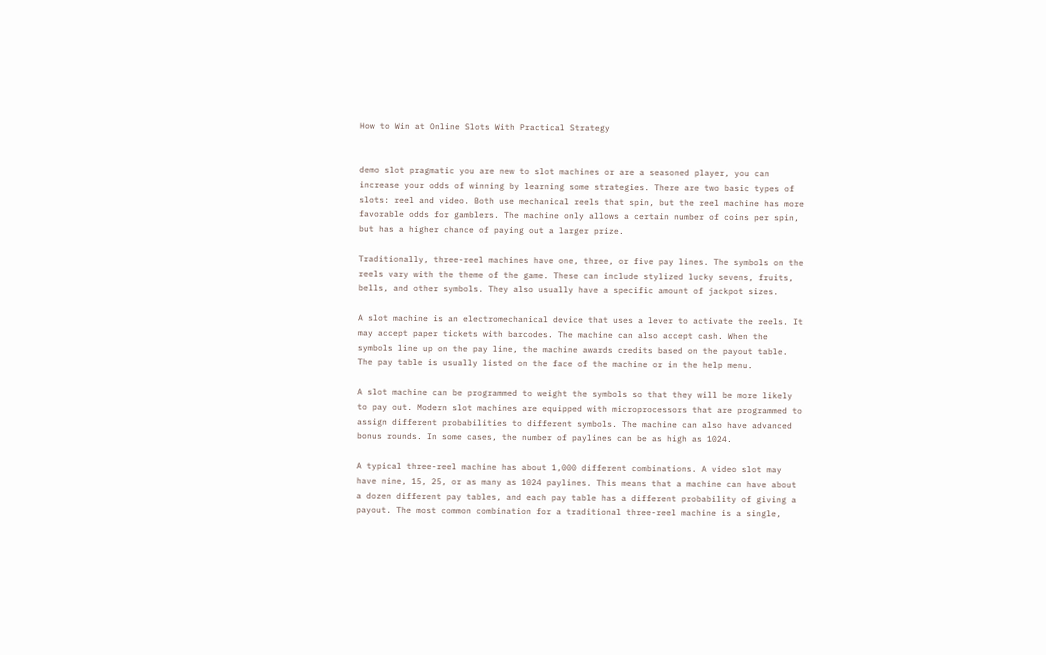How to Win at Online Slots With Practical Strategy


demo slot pragmatic you are new to slot machines or are a seasoned player, you can increase your odds of winning by learning some strategies. There are two basic types of slots: reel and video. Both use mechanical reels that spin, but the reel machine has more favorable odds for gamblers. The machine only allows a certain number of coins per spin, but has a higher chance of paying out a larger prize.

Traditionally, three-reel machines have one, three, or five pay lines. The symbols on the reels vary with the theme of the game. These can include stylized lucky sevens, fruits, bells, and other symbols. They also usually have a specific amount of jackpot sizes.

A slot machine is an electromechanical device that uses a lever to activate the reels. It may accept paper tickets with barcodes. The machine can also accept cash. When the symbols line up on the pay line, the machine awards credits based on the payout table. The pay table is usually listed on the face of the machine or in the help menu.

A slot machine can be programmed to weight the symbols so that they will be more likely to pay out. Modern slot machines are equipped with microprocessors that are programmed to assign different probabilities to different symbols. The machine can also have advanced bonus rounds. In some cases, the number of paylines can be as high as 1024.

A typical three-reel machine has about 1,000 different combinations. A video slot may have nine, 15, 25, or as many as 1024 paylines. This means that a machine can have about a dozen different pay tables, and each pay table has a different probability of giving a payout. The most common combination for a traditional three-reel machine is a single,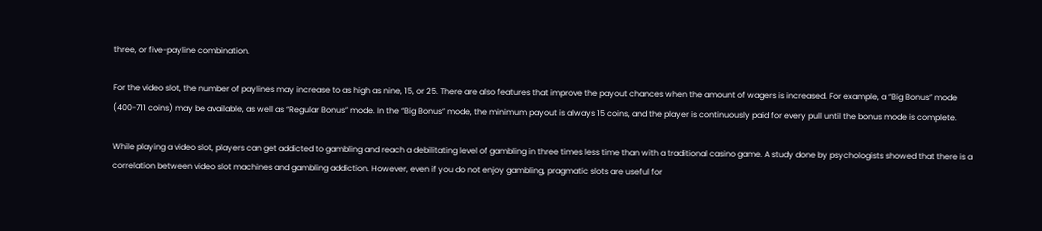three, or five-payline combination.

For the video slot, the number of paylines may increase to as high as nine, 15, or 25. There are also features that improve the payout chances when the amount of wagers is increased. For example, a “Big Bonus” mode (400-711 coins) may be available, as well as “Regular Bonus” mode. In the “Big Bonus” mode, the minimum payout is always 15 coins, and the player is continuously paid for every pull until the bonus mode is complete.

While playing a video slot, players can get addicted to gambling and reach a debilitating level of gambling in three times less time than with a traditional casino game. A study done by psychologists showed that there is a correlation between video slot machines and gambling addiction. However, even if you do not enjoy gambling, pragmatic slots are useful for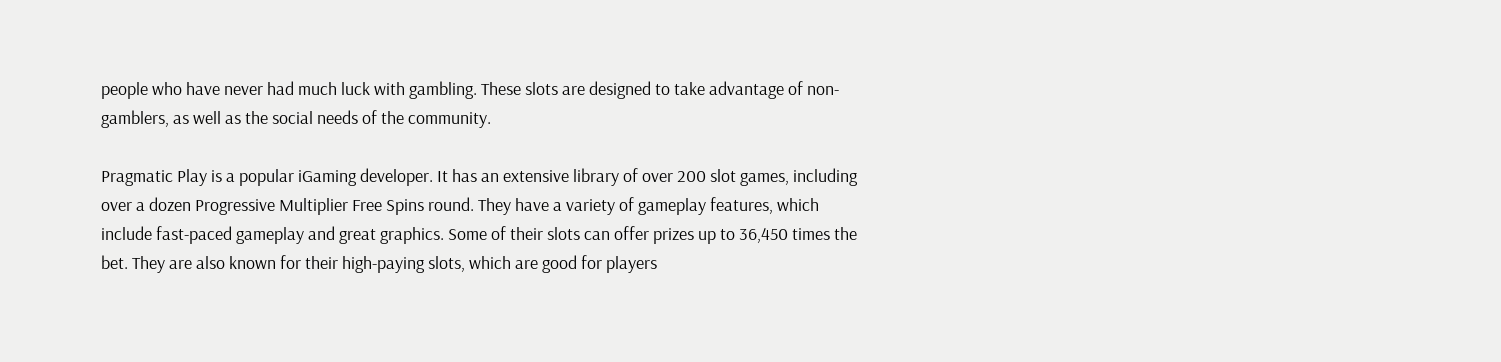people who have never had much luck with gambling. These slots are designed to take advantage of non-gamblers, as well as the social needs of the community.

Pragmatic Play is a popular iGaming developer. It has an extensive library of over 200 slot games, including over a dozen Progressive Multiplier Free Spins round. They have a variety of gameplay features, which include fast-paced gameplay and great graphics. Some of their slots can offer prizes up to 36,450 times the bet. They are also known for their high-paying slots, which are good for players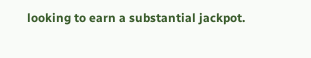looking to earn a substantial jackpot.